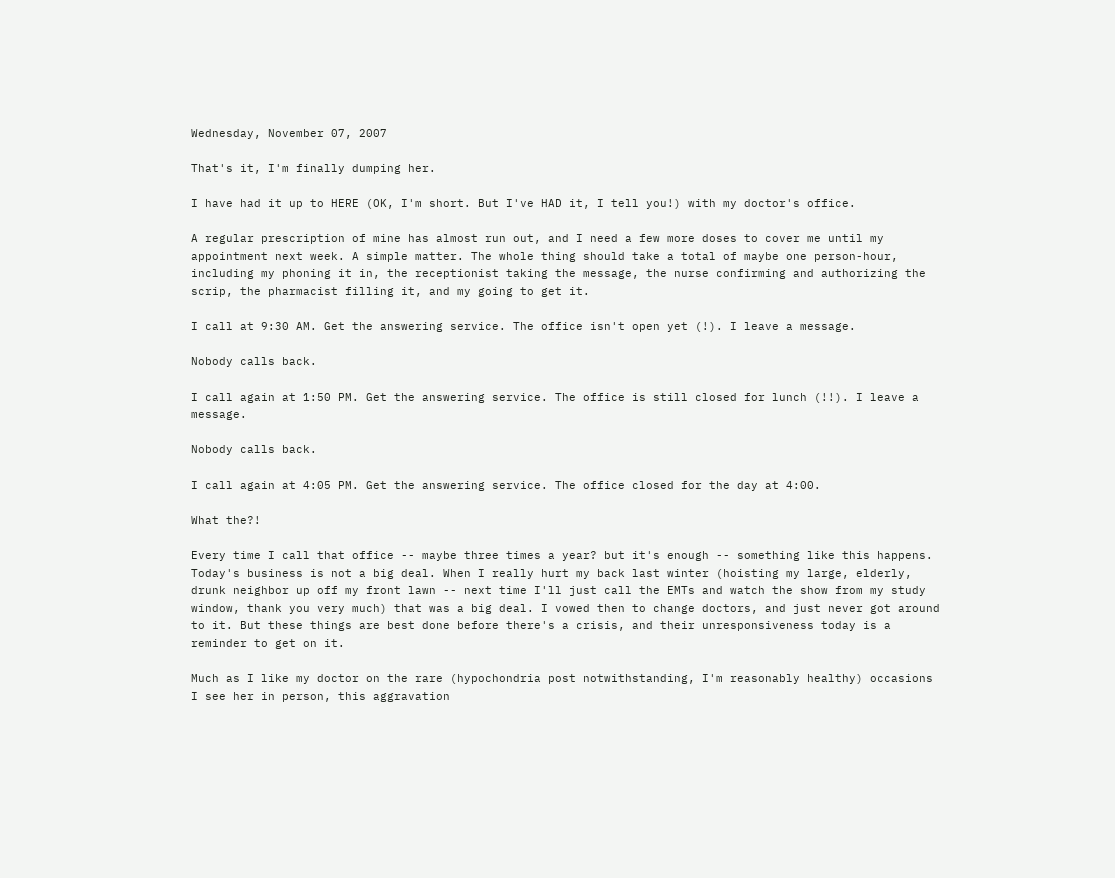Wednesday, November 07, 2007

That's it, I'm finally dumping her.

I have had it up to HERE (OK, I'm short. But I've HAD it, I tell you!) with my doctor's office.

A regular prescription of mine has almost run out, and I need a few more doses to cover me until my appointment next week. A simple matter. The whole thing should take a total of maybe one person-hour, including my phoning it in, the receptionist taking the message, the nurse confirming and authorizing the scrip, the pharmacist filling it, and my going to get it.

I call at 9:30 AM. Get the answering service. The office isn't open yet (!). I leave a message.

Nobody calls back.

I call again at 1:50 PM. Get the answering service. The office is still closed for lunch (!!). I leave a message.

Nobody calls back.

I call again at 4:05 PM. Get the answering service. The office closed for the day at 4:00.

What the?!

Every time I call that office -- maybe three times a year? but it's enough -- something like this happens. Today's business is not a big deal. When I really hurt my back last winter (hoisting my large, elderly, drunk neighbor up off my front lawn -- next time I'll just call the EMTs and watch the show from my study window, thank you very much) that was a big deal. I vowed then to change doctors, and just never got around to it. But these things are best done before there's a crisis, and their unresponsiveness today is a reminder to get on it.

Much as I like my doctor on the rare (hypochondria post notwithstanding, I'm reasonably healthy) occasions I see her in person, this aggravation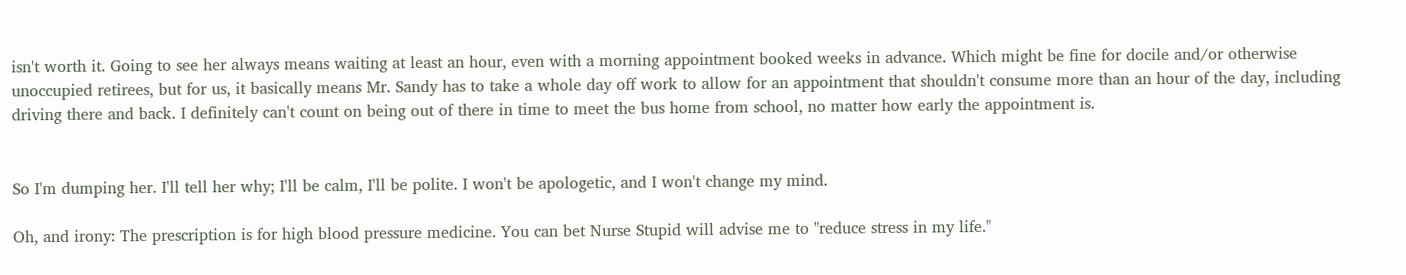isn't worth it. Going to see her always means waiting at least an hour, even with a morning appointment booked weeks in advance. Which might be fine for docile and/or otherwise unoccupied retirees, but for us, it basically means Mr. Sandy has to take a whole day off work to allow for an appointment that shouldn't consume more than an hour of the day, including driving there and back. I definitely can't count on being out of there in time to meet the bus home from school, no matter how early the appointment is.


So I'm dumping her. I'll tell her why; I'll be calm, I'll be polite. I won't be apologetic, and I won't change my mind.

Oh, and irony: The prescription is for high blood pressure medicine. You can bet Nurse Stupid will advise me to "reduce stress in my life."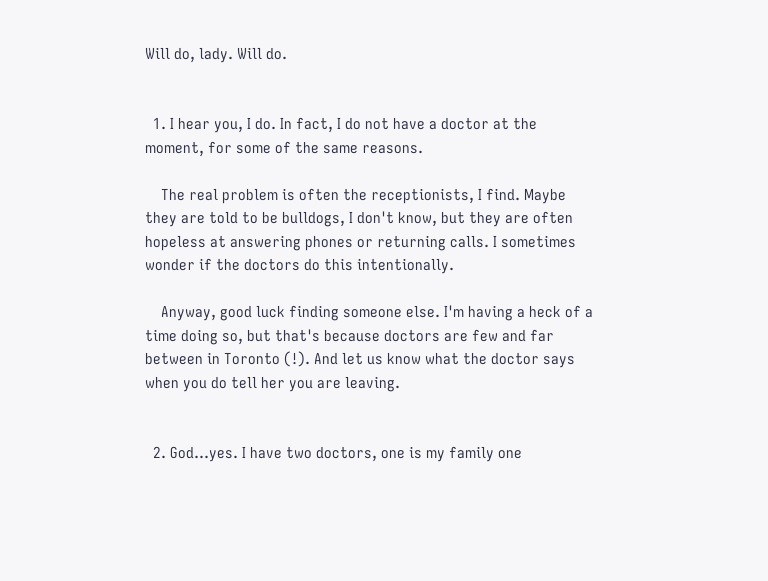Will do, lady. Will do.


  1. I hear you, I do. In fact, I do not have a doctor at the moment, for some of the same reasons.

    The real problem is often the receptionists, I find. Maybe they are told to be bulldogs, I don't know, but they are often hopeless at answering phones or returning calls. I sometimes wonder if the doctors do this intentionally.

    Anyway, good luck finding someone else. I'm having a heck of a time doing so, but that's because doctors are few and far between in Toronto (!). And let us know what the doctor says when you do tell her you are leaving.


  2. God...yes. I have two doctors, one is my family one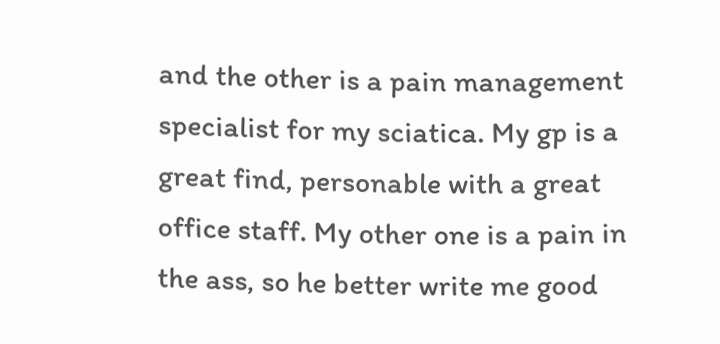and the other is a pain management specialist for my sciatica. My gp is a great find, personable with a great office staff. My other one is a pain in the ass, so he better write me good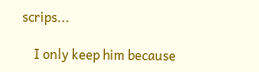scrips...

    I only keep him because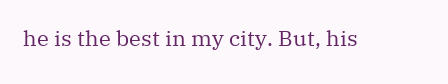he is the best in my city. But, his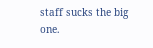staff sucks the big one.